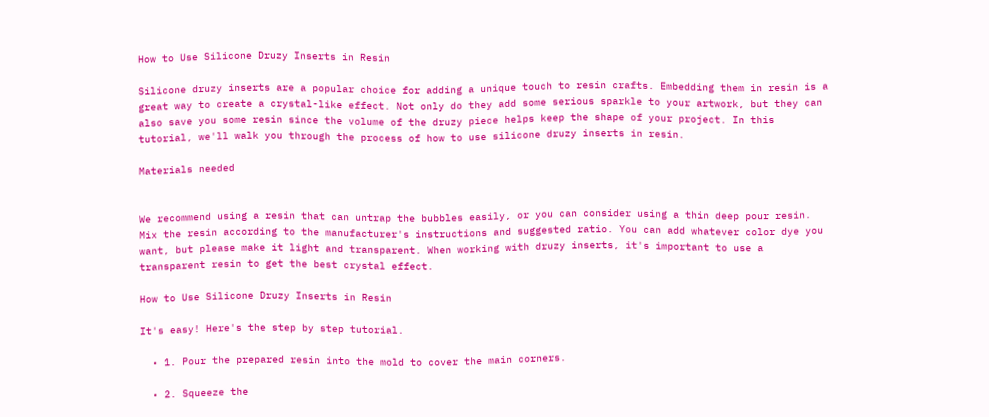How to Use Silicone Druzy Inserts in Resin

Silicone druzy inserts are a popular choice for adding a unique touch to resin crafts. Embedding them in resin is a great way to create a crystal-like effect. Not only do they add some serious sparkle to your artwork, but they can also save you some resin since the volume of the druzy piece helps keep the shape of your project. In this tutorial, we'll walk you through the process of how to use silicone druzy inserts in resin.

Materials needed


We recommend using a resin that can untrap the bubbles easily, or you can consider using a thin deep pour resin. Mix the resin according to the manufacturer's instructions and suggested ratio. You can add whatever color dye you want, but please make it light and transparent. When working with druzy inserts, it's important to use a transparent resin to get the best crystal effect.

How to Use Silicone Druzy Inserts in Resin

It's easy! Here's the step by step tutorial.

  • 1. Pour the prepared resin into the mold to cover the main corners.

  • 2. Squeeze the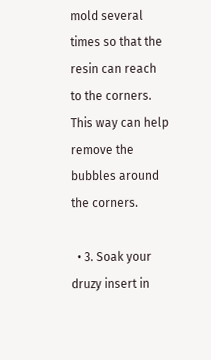mold several times so that the resin can reach to the corners. This way can help remove the bubbles around the corners.

  • 3. Soak your druzy insert in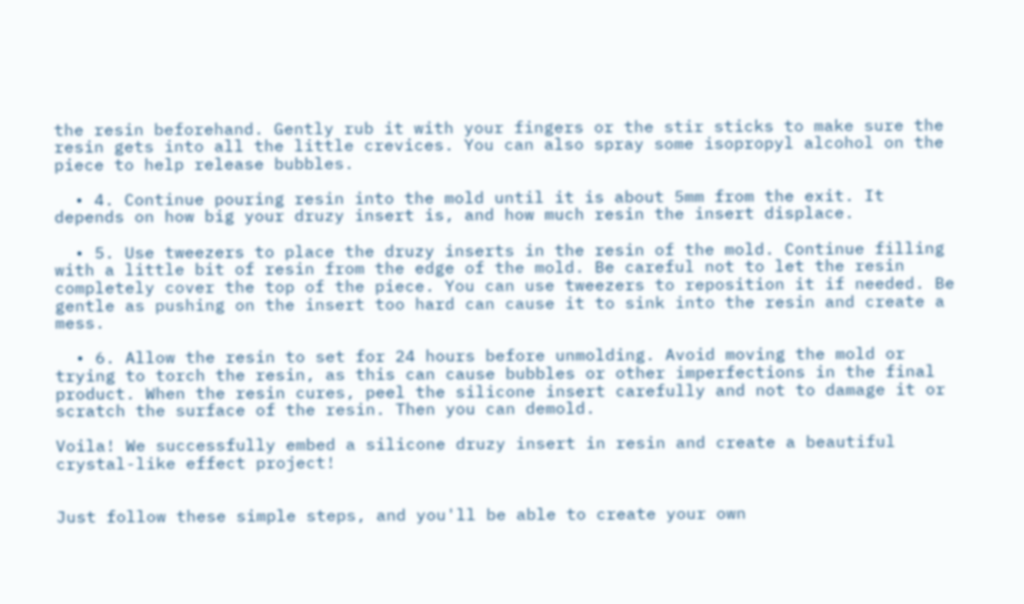the resin beforehand. Gently rub it with your fingers or the stir sticks to make sure the resin gets into all the little crevices. You can also spray some isopropyl alcohol on the piece to help release bubbles.

  • 4. Continue pouring resin into the mold until it is about 5mm from the exit. It depends on how big your druzy insert is, and how much resin the insert displace.

  • 5. Use tweezers to place the druzy inserts in the resin of the mold. Continue filling with a little bit of resin from the edge of the mold. Be careful not to let the resin completely cover the top of the piece. You can use tweezers to reposition it if needed. Be gentle as pushing on the insert too hard can cause it to sink into the resin and create a mess.

  • 6. Allow the resin to set for 24 hours before unmolding. Avoid moving the mold or trying to torch the resin, as this can cause bubbles or other imperfections in the final product. When the resin cures, peel the silicone insert carefully and not to damage it or scratch the surface of the resin. Then you can demold.

Voila! We successfully embed a silicone druzy insert in resin and create a beautiful crystal-like effect project!


Just follow these simple steps, and you'll be able to create your own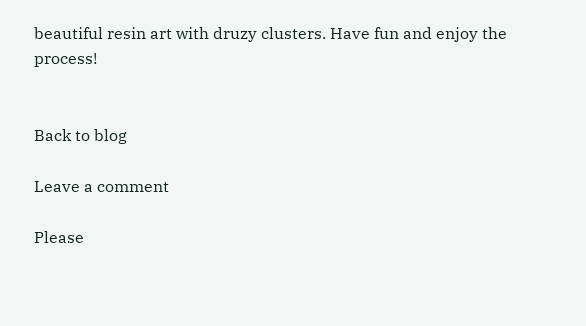beautiful resin art with druzy clusters. Have fun and enjoy the process!


Back to blog

Leave a comment

Please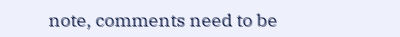note, comments need to be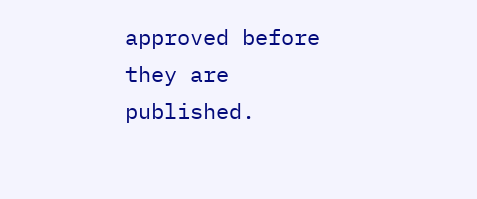approved before they are published.